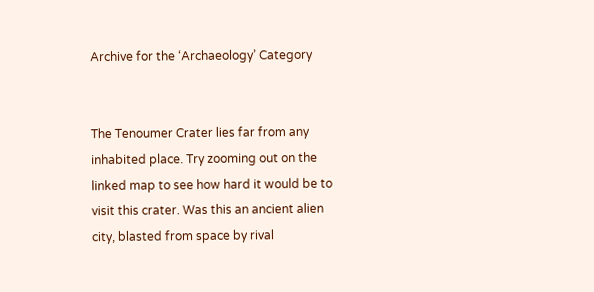Archive for the ‘Archaeology’ Category


The Tenoumer Crater lies far from any inhabited place. Try zooming out on the linked map to see how hard it would be to visit this crater. Was this an ancient alien city, blasted from space by rival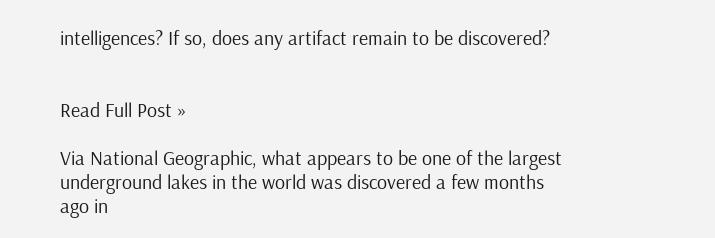intelligences? If so, does any artifact remain to be discovered?


Read Full Post »

Via National Geographic, what appears to be one of the largest underground lakes in the world was discovered a few months ago in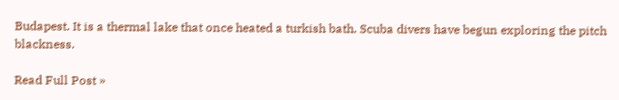Budapest. It is a thermal lake that once heated a turkish bath. Scuba divers have begun exploring the pitch blackness.

Read Full Post »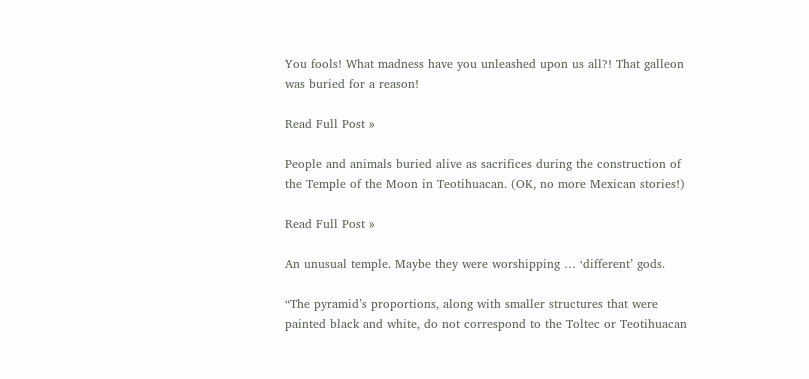You fools! What madness have you unleashed upon us all?! That galleon was buried for a reason!

Read Full Post »

People and animals buried alive as sacrifices during the construction of the Temple of the Moon in Teotihuacan. (OK, no more Mexican stories!)

Read Full Post »

An unusual temple. Maybe they were worshipping … ‘different’ gods.

“The pyramid’s proportions, along with smaller structures that were painted black and white, do not correspond to the Toltec or Teotihuacan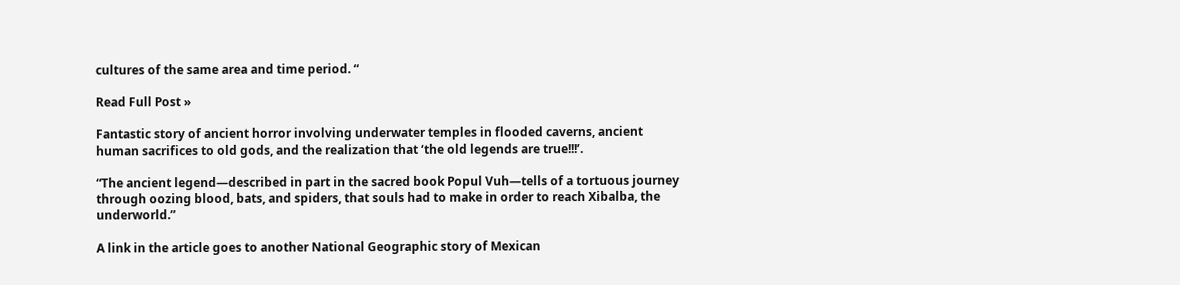cultures of the same area and time period. “

Read Full Post »

Fantastic story of ancient horror involving underwater temples in flooded caverns, ancient human sacrifices to old gods, and the realization that ‘the old legends are true!!!’.

“The ancient legend—described in part in the sacred book Popul Vuh—tells of a tortuous journey through oozing blood, bats, and spiders, that souls had to make in order to reach Xibalba, the underworld.”

A link in the article goes to another National Geographic story of Mexican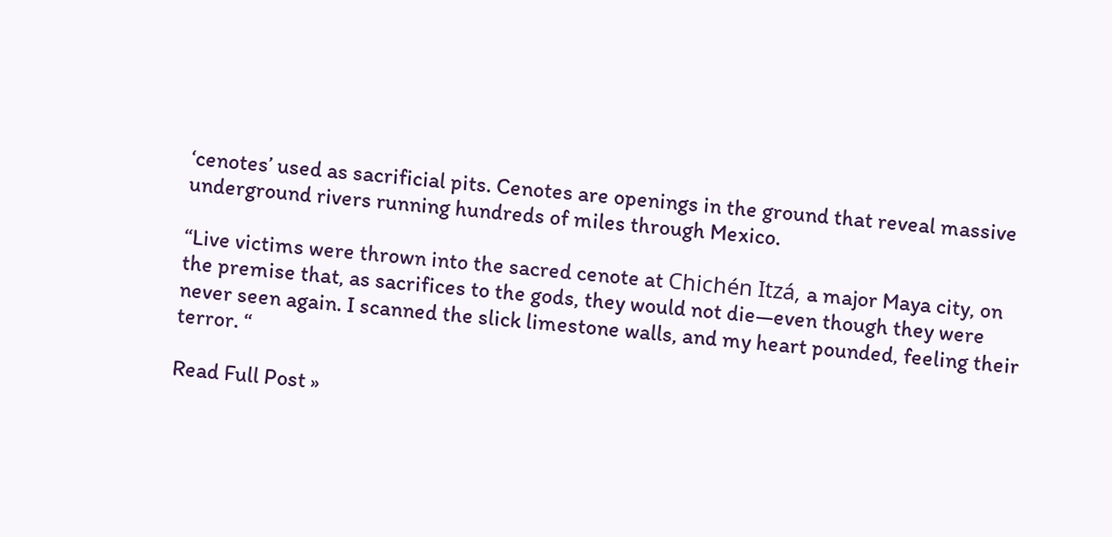‘cenotes’ used as sacrificial pits. Cenotes are openings in the ground that reveal massive underground rivers running hundreds of miles through Mexico.

“Live victims were thrown into the sacred cenote at Chichén Itzá, a major Maya city, on the premise that, as sacrifices to the gods, they would not die—even though they were never seen again. I scanned the slick limestone walls, and my heart pounded, feeling their terror. “

Read Full Post »